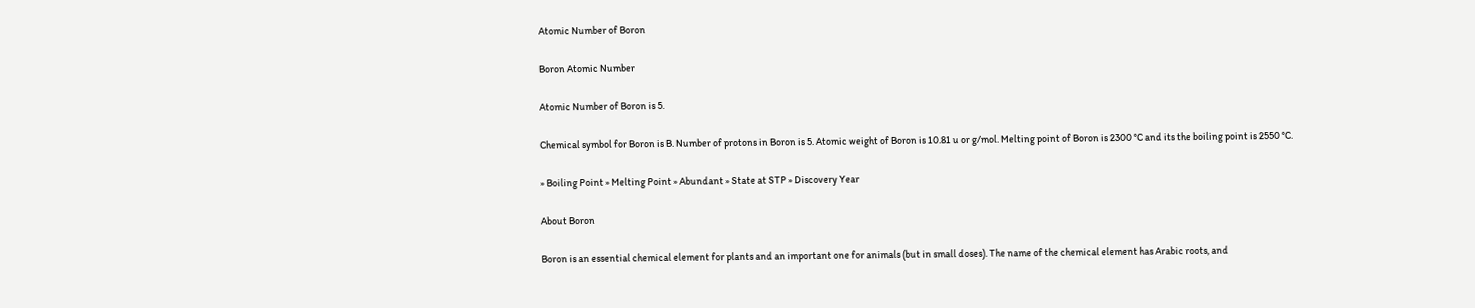Atomic Number of Boron

Boron Atomic Number

Atomic Number of Boron is 5.

Chemical symbol for Boron is B. Number of protons in Boron is 5. Atomic weight of Boron is 10.81 u or g/mol. Melting point of Boron is 2300 °C and its the boiling point is 2550 °C.

» Boiling Point » Melting Point » Abundant » State at STP » Discovery Year

About Boron

Boron is an essential chemical element for plants and an important one for animals (but in small doses). The name of the chemical element has Arabic roots, and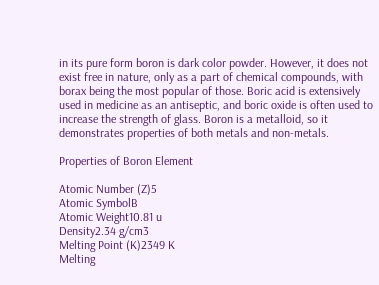in its pure form boron is dark color powder. However, it does not exist free in nature, only as a part of chemical compounds, with borax being the most popular of those. Boric acid is extensively used in medicine as an antiseptic, and boric oxide is often used to increase the strength of glass. Boron is a metalloid, so it demonstrates properties of both metals and non-metals.

Properties of Boron Element

Atomic Number (Z)5
Atomic SymbolB
Atomic Weight10.81 u
Density2.34 g/cm3
Melting Point (K)2349 K
Melting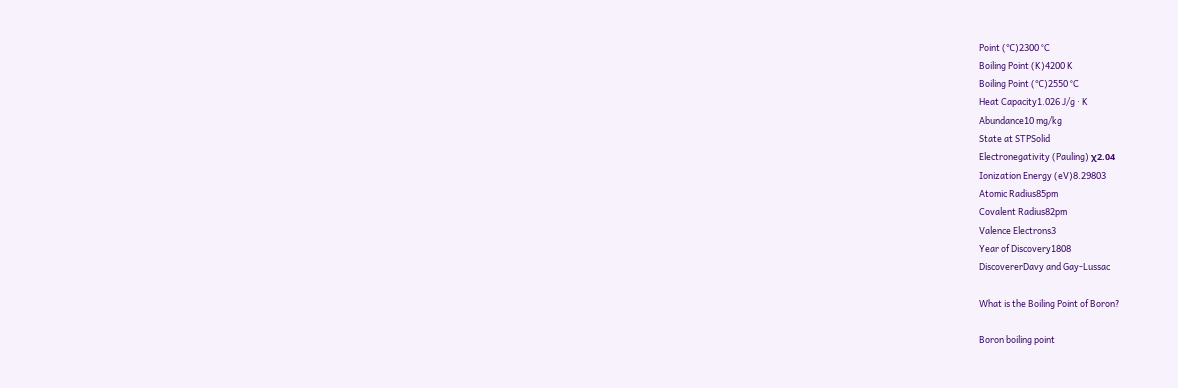Point (℃)2300 °C
Boiling Point (K)4200 K
Boiling Point (℃)2550 °C
Heat Capacity1.026 J/g · K
Abundance10 mg/kg
State at STPSolid
Electronegativity (Pauling) χ2.04
Ionization Energy (eV)8.29803
Atomic Radius85pm
Covalent Radius82pm
Valence Electrons3
Year of Discovery1808
DiscovererDavy and Gay-Lussac

What is the Boiling Point of Boron?

Boron boiling point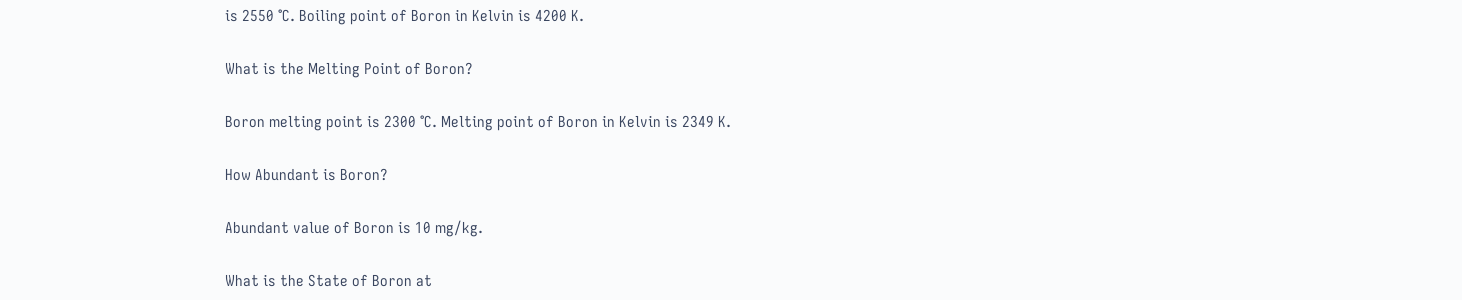is 2550 °C. Boiling point of Boron in Kelvin is 4200 K.

What is the Melting Point of Boron?

Boron melting point is 2300 °C. Melting point of Boron in Kelvin is 2349 K.

How Abundant is Boron?

Abundant value of Boron is 10 mg/kg.

What is the State of Boron at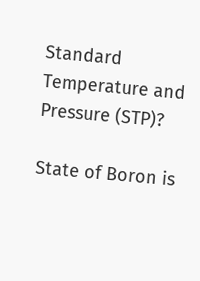Standard Temperature and Pressure (STP)?

State of Boron is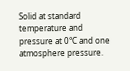Solid at standard temperature and pressure at 0℃ and one atmosphere pressure.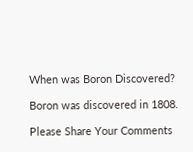When was Boron Discovered?

Boron was discovered in 1808.

Please Share Your Comments